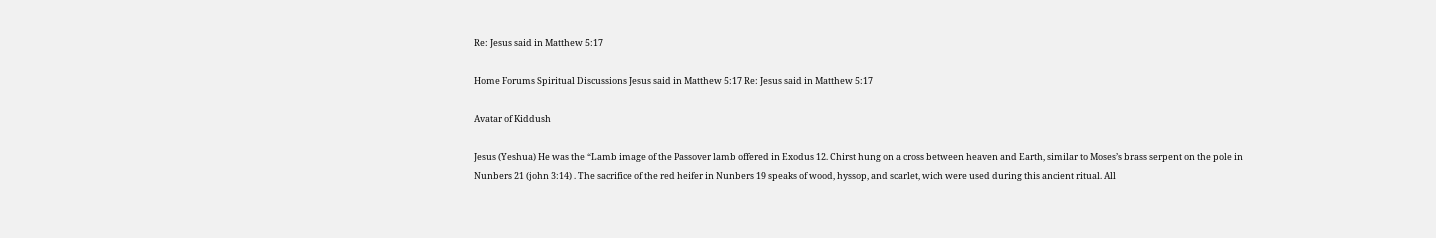Re: Jesus said in Matthew 5:17

Home Forums Spiritual Discussions Jesus said in Matthew 5:17 Re: Jesus said in Matthew 5:17

Avatar of Kiddush

Jesus (Yeshua) He was the “Lamb image of the Passover lamb offered in Exodus 12. Chirst hung on a cross between heaven and Earth, similar to Moses’s brass serpent on the pole in Nunbers 21 (john 3:14) . The sacrifice of the red heifer in Nunbers 19 speaks of wood, hyssop, and scarlet, wich were used during this ancient ritual. All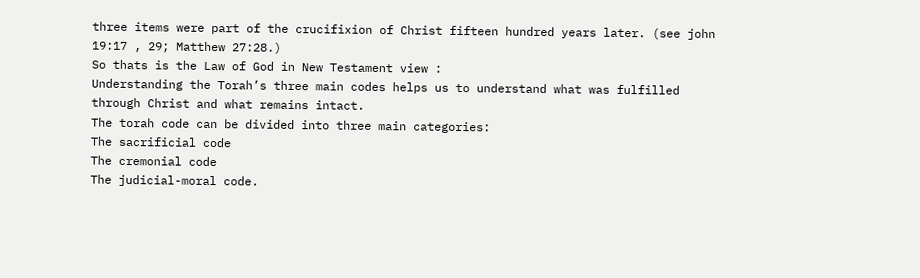three items were part of the crucifixion of Christ fifteen hundred years later. (see john 19:17 , 29; Matthew 27:28.)
So thats is the Law of God in New Testament view :
Understanding the Torah’s three main codes helps us to understand what was fulfilled through Christ and what remains intact.
The torah code can be divided into three main categories:
The sacrificial code
The cremonial code
The judicial-moral code.